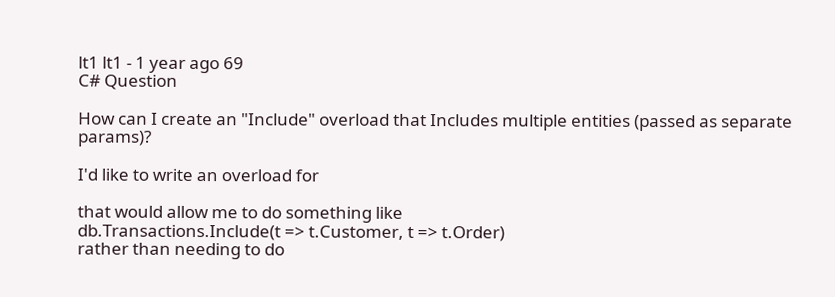lt1 lt1 - 1 year ago 69
C# Question

How can I create an "Include" overload that Includes multiple entities (passed as separate params)?

I'd like to write an overload for

that would allow me to do something like
db.Transactions.Include(t => t.Customer, t => t.Order)
rather than needing to do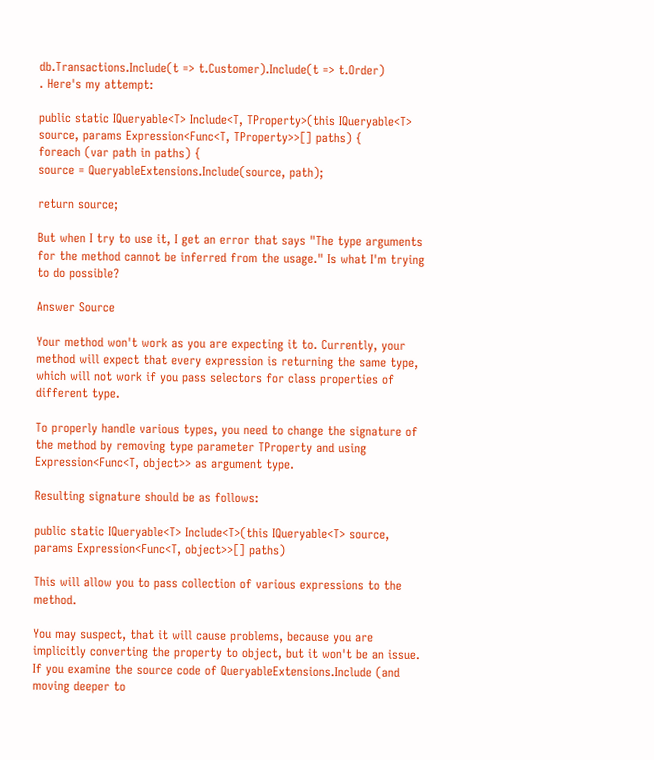db.Transactions.Include(t => t.Customer).Include(t => t.Order)
. Here's my attempt:

public static IQueryable<T> Include<T, TProperty>(this IQueryable<T> source, params Expression<Func<T, TProperty>>[] paths) {
foreach (var path in paths) {
source = QueryableExtensions.Include(source, path);

return source;

But when I try to use it, I get an error that says "The type arguments for the method cannot be inferred from the usage." Is what I'm trying to do possible?

Answer Source

Your method won't work as you are expecting it to. Currently, your method will expect that every expression is returning the same type, which will not work if you pass selectors for class properties of different type.

To properly handle various types, you need to change the signature of the method by removing type parameter TProperty and using Expression<Func<T, object>> as argument type.

Resulting signature should be as follows:

public static IQueryable<T> Include<T>(this IQueryable<T> source, params Expression<Func<T, object>>[] paths)

This will allow you to pass collection of various expressions to the method.

You may suspect, that it will cause problems, because you are implicitly converting the property to object, but it won't be an issue. If you examine the source code of QueryableExtensions.Include (and moving deeper to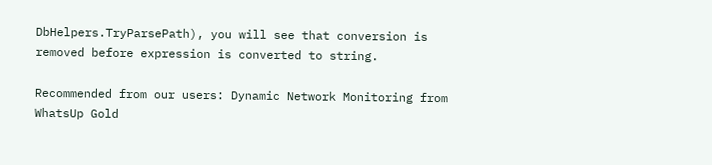DbHelpers.TryParsePath), you will see that conversion is removed before expression is converted to string.

Recommended from our users: Dynamic Network Monitoring from WhatsUp Gold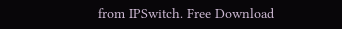from IPSwitch. Free Download